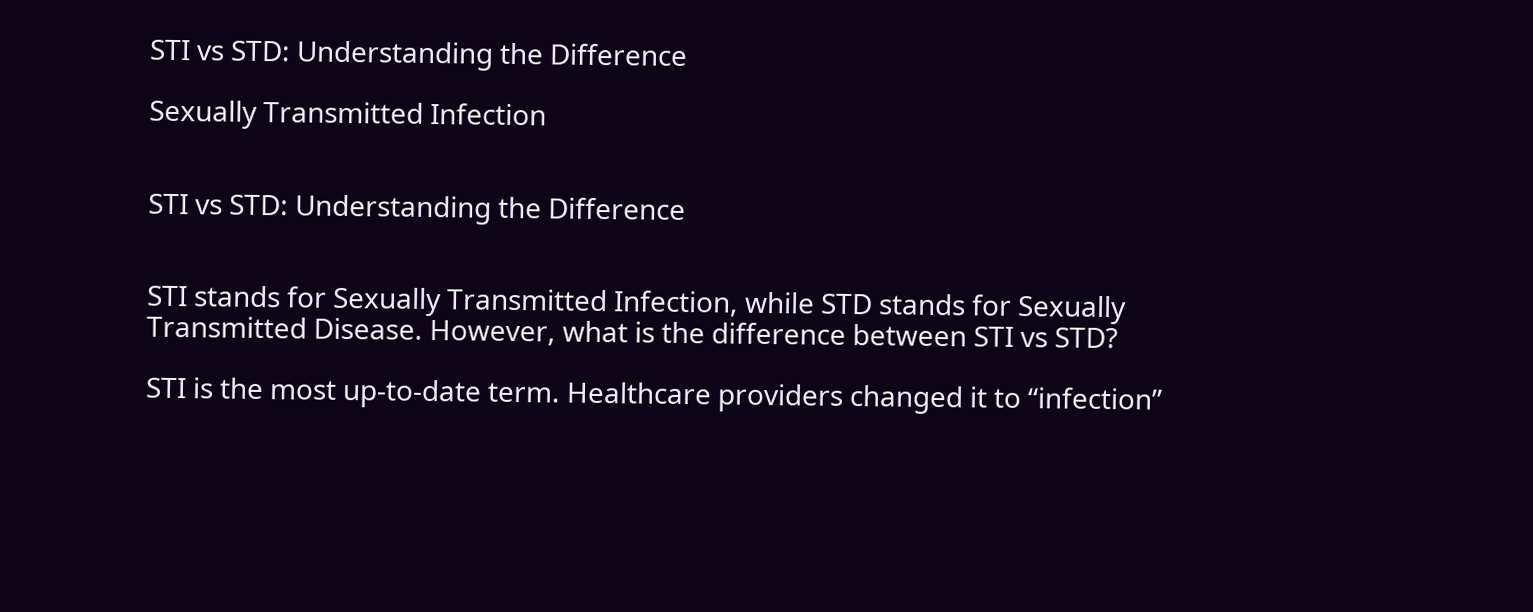STI vs STD: Understanding the Difference

Sexually Transmitted Infection


STI vs STD: Understanding the Difference


STI stands for Sexually Transmitted Infection, while STD stands for Sexually Transmitted Disease. However, what is the difference between STI vs STD?

STI is the most up-to-date term. Healthcare providers changed it to “infection”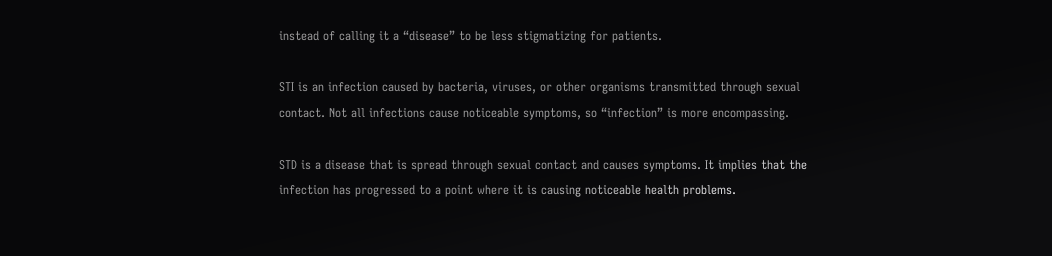instead of calling it a “disease” to be less stigmatizing for patients.

STI is an infection caused by bacteria, viruses, or other organisms transmitted through sexual contact. Not all infections cause noticeable symptoms, so “infection” is more encompassing.

STD is a disease that is spread through sexual contact and causes symptoms. It implies that the infection has progressed to a point where it is causing noticeable health problems.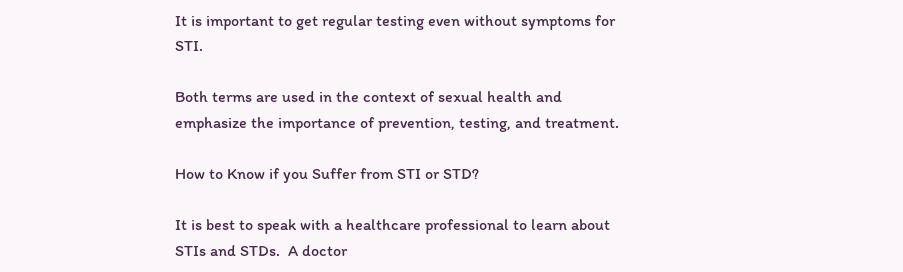It is important to get regular testing even without symptoms for STI.

Both terms are used in the context of sexual health and emphasize the importance of prevention, testing, and treatment.

How to Know if you Suffer from STI or STD?

It is best to speak with a healthcare professional to learn about STIs and STDs.  A doctor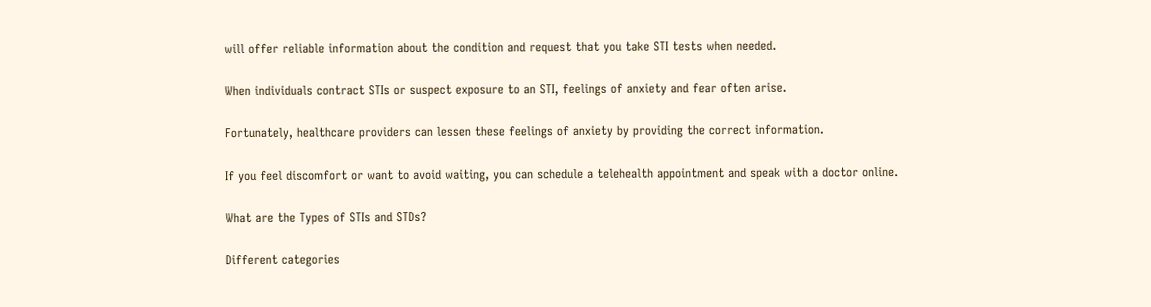will offer reliable information about the condition and request that you take STI tests when needed.

When individuals contract STIs or suspect exposure to an STI, feelings of anxiety and fear often arise.

Fortunately, healthcare providers can lessen these feelings of anxiety by providing the correct information.

If you feel discomfort or want to avoid waiting, you can schedule a telehealth appointment and speak with a doctor online.

What are the Types of STIs and STDs?

Different categories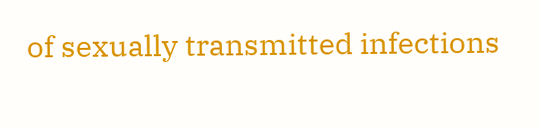of sexually transmitted infections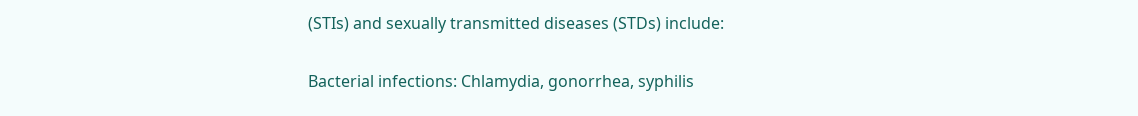(STIs) and sexually transmitted diseases (STDs) include:

Bacterial infections: Chlamydia, gonorrhea, syphilis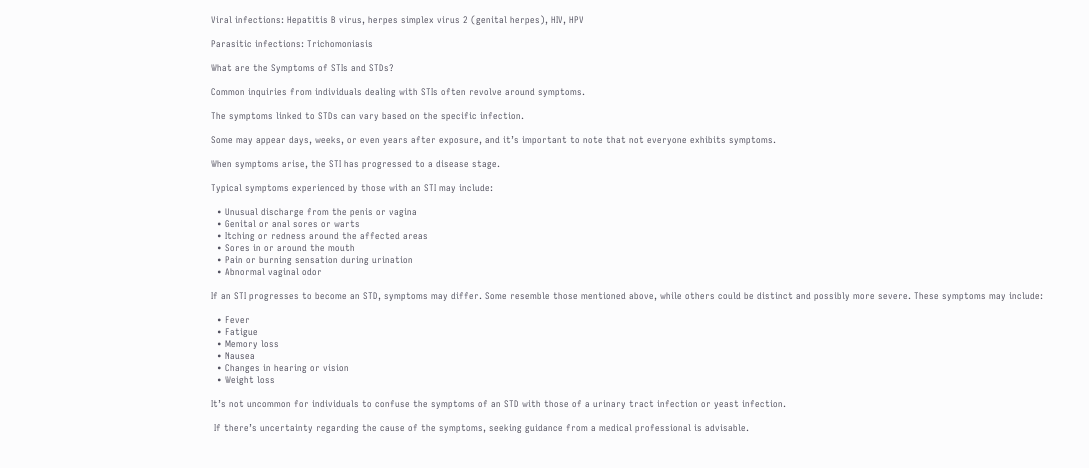Viral infections: Hepatitis B virus, herpes simplex virus 2 (genital herpes), HIV, HPV

Parasitic infections: Trichomoniasis

What are the Symptoms of STIs and STDs?

Common inquiries from individuals dealing with STIs often revolve around symptoms.

The symptoms linked to STDs can vary based on the specific infection.

Some may appear days, weeks, or even years after exposure, and it’s important to note that not everyone exhibits symptoms.

When symptoms arise, the STI has progressed to a disease stage.

Typical symptoms experienced by those with an STI may include:

  • Unusual discharge from the penis or vagina
  • Genital or anal sores or warts
  • Itching or redness around the affected areas
  • Sores in or around the mouth
  • Pain or burning sensation during urination
  • Abnormal vaginal odor

If an STI progresses to become an STD, symptoms may differ. Some resemble those mentioned above, while others could be distinct and possibly more severe. These symptoms may include:

  • Fever
  • Fatigue
  • Memory loss
  • Nausea
  • Changes in hearing or vision
  • Weight loss

It’s not uncommon for individuals to confuse the symptoms of an STD with those of a urinary tract infection or yeast infection.

 If there’s uncertainty regarding the cause of the symptoms, seeking guidance from a medical professional is advisable.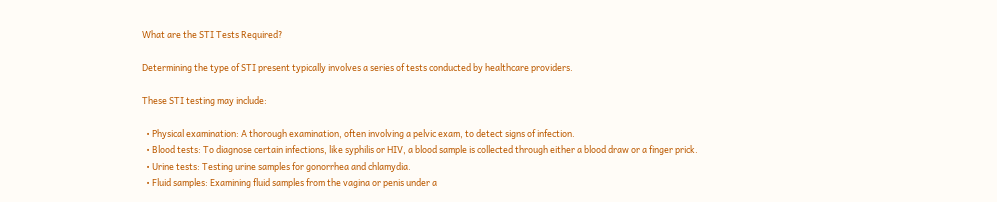What are the STI Tests Required?

Determining the type of STI present typically involves a series of tests conducted by healthcare providers.

These STI testing may include:

  • Physical examination: A thorough examination, often involving a pelvic exam, to detect signs of infection.
  • Blood tests: To diagnose certain infections, like syphilis or HIV, a blood sample is collected through either a blood draw or a finger prick.
  • Urine tests: Testing urine samples for gonorrhea and chlamydia.
  • Fluid samples: Examining fluid samples from the vagina or penis under a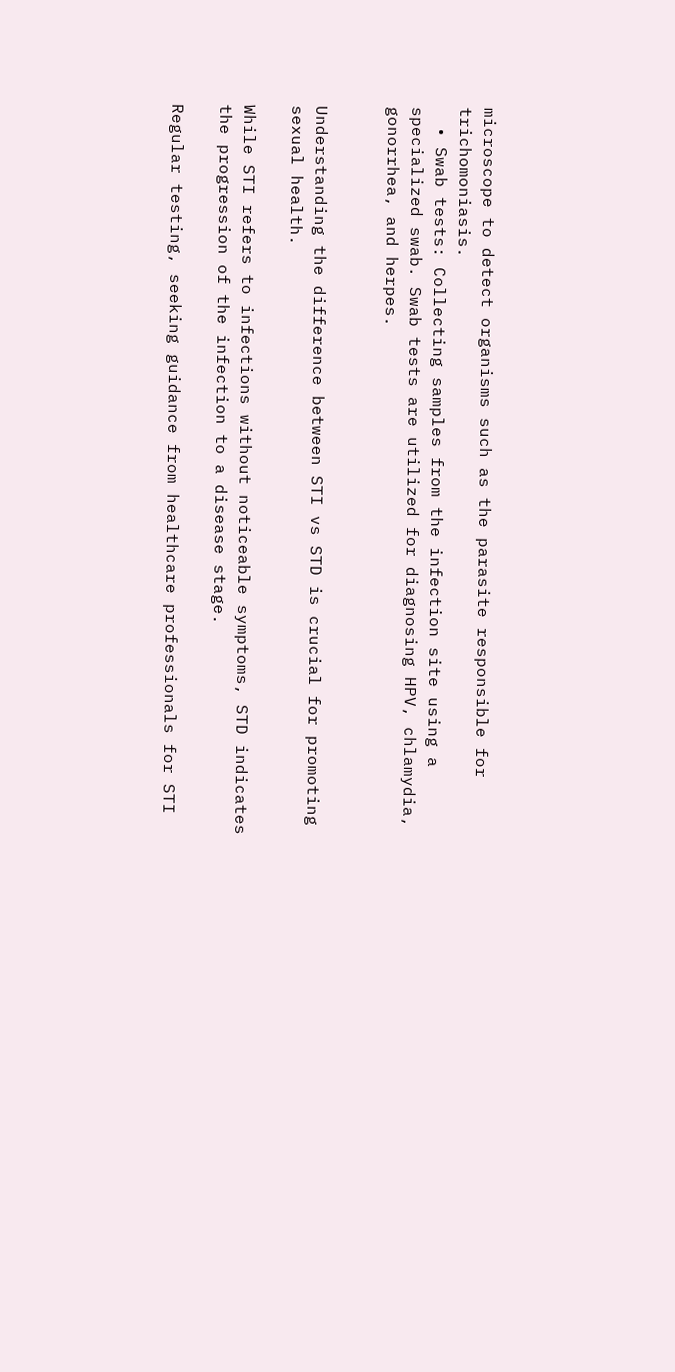microscope to detect organisms such as the parasite responsible for trichomoniasis.
  • Swab tests: Collecting samples from the infection site using a specialized swab. Swab tests are utilized for diagnosing HPV, chlamydia, gonorrhea, and herpes.


Understanding the difference between STI vs STD is crucial for promoting sexual health.

While STI refers to infections without noticeable symptoms, STD indicates the progression of the infection to a disease stage.

Regular testing, seeking guidance from healthcare professionals for STI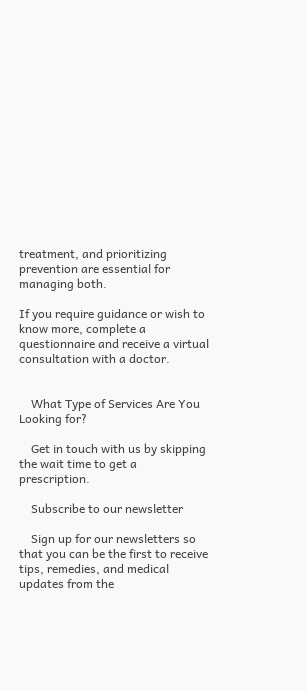treatment, and prioritizing prevention are essential for managing both.

If you require guidance or wish to know more, complete a questionnaire and receive a virtual consultation with a doctor.


    What Type of Services Are You Looking for?

    Get in touch with us by skipping the wait time to get a prescription.

    Subscribe to our newsletter

    Sign up for our newsletters so that you can be the first to receive tips, remedies, and medical updates from the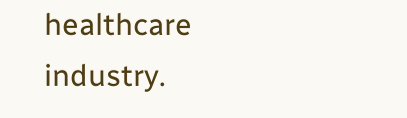healthcare industry.